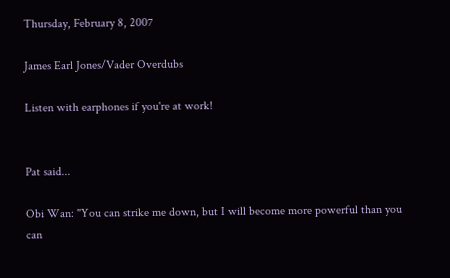Thursday, February 8, 2007

James Earl Jones/Vader Overdubs

Listen with earphones if you're at work!


Pat said...

Obi Wan: "You can strike me down, but I will become more powerful than you can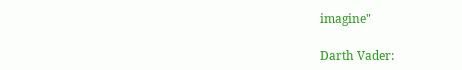imagine"

Darth Vader: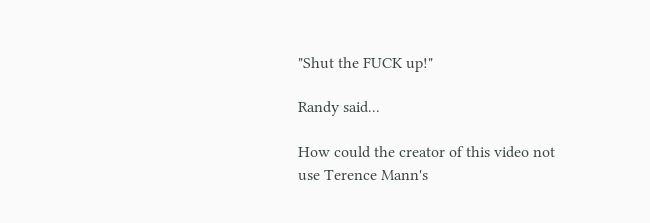"Shut the FUCK up!"

Randy said...

How could the creator of this video not use Terence Mann's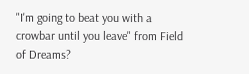"I'm going to beat you with a crowbar until you leave" from Field of Dreams?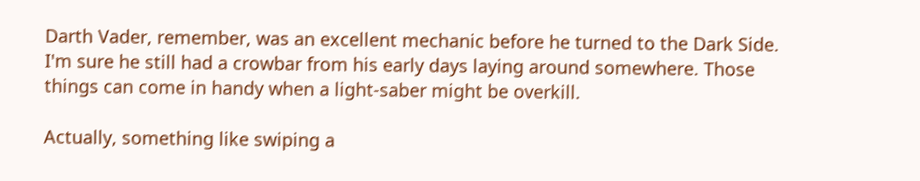Darth Vader, remember, was an excellent mechanic before he turned to the Dark Side. I'm sure he still had a crowbar from his early days laying around somewhere. Those things can come in handy when a light-saber might be overkill.

Actually, something like swiping a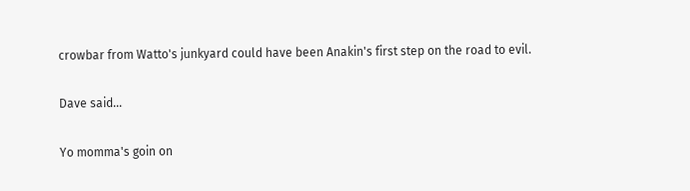crowbar from Watto's junkyard could have been Anakin's first step on the road to evil.

Dave said...

Yo momma's goin on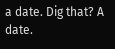a date. Dig that? A date.